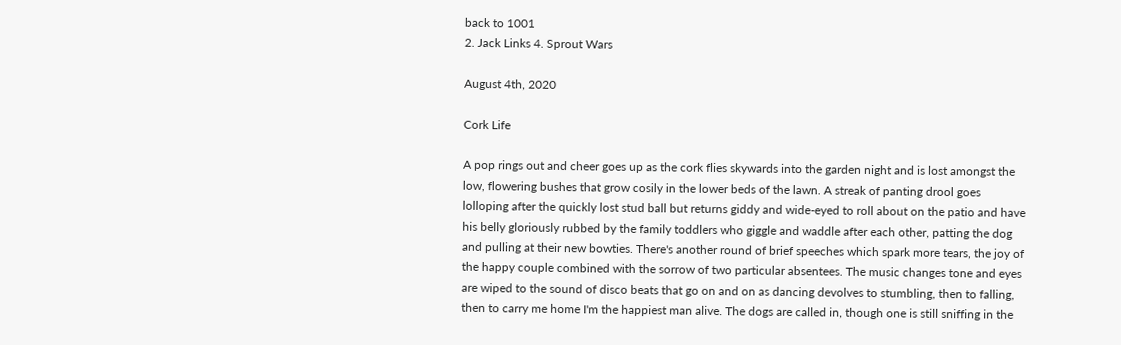back to 1001
2. Jack Links 4. Sprout Wars

August 4th, 2020

Cork Life

A pop rings out and cheer goes up as the cork flies skywards into the garden night and is lost amongst the low, flowering bushes that grow cosily in the lower beds of the lawn. A streak of panting drool goes lolloping after the quickly lost stud ball but returns giddy and wide-eyed to roll about on the patio and have his belly gloriously rubbed by the family toddlers who giggle and waddle after each other, patting the dog and pulling at their new bowties. There's another round of brief speeches which spark more tears, the joy of the happy couple combined with the sorrow of two particular absentees. The music changes tone and eyes are wiped to the sound of disco beats that go on and on as dancing devolves to stumbling, then to falling, then to carry me home I'm the happiest man alive. The dogs are called in, though one is still sniffing in the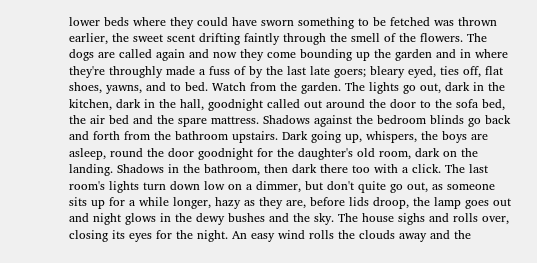lower beds where they could have sworn something to be fetched was thrown earlier, the sweet scent drifting faintly through the smell of the flowers. The dogs are called again and now they come bounding up the garden and in where they're throughly made a fuss of by the last late goers; bleary eyed, ties off, flat shoes, yawns, and to bed. Watch from the garden. The lights go out, dark in the kitchen, dark in the hall, goodnight called out around the door to the sofa bed, the air bed and the spare mattress. Shadows against the bedroom blinds go back and forth from the bathroom upstairs. Dark going up, whispers, the boys are asleep, round the door goodnight for the daughter's old room, dark on the landing. Shadows in the bathroom, then dark there too with a click. The last room's lights turn down low on a dimmer, but don't quite go out, as someone sits up for a while longer, hazy as they are, before lids droop, the lamp goes out and night glows in the dewy bushes and the sky. The house sighs and rolls over, closing its eyes for the night. An easy wind rolls the clouds away and the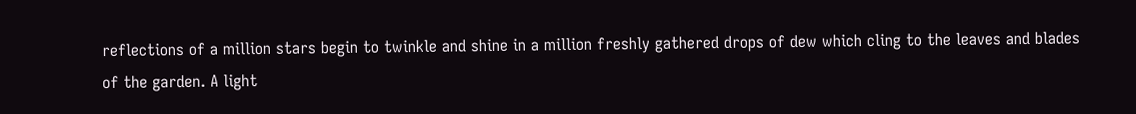reflections of a million stars begin to twinkle and shine in a million freshly gathered drops of dew which cling to the leaves and blades of the garden. A light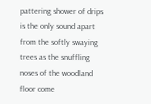pattering shower of drips is the only sound apart from the softly swaying trees as the snuffling noses of the woodland floor come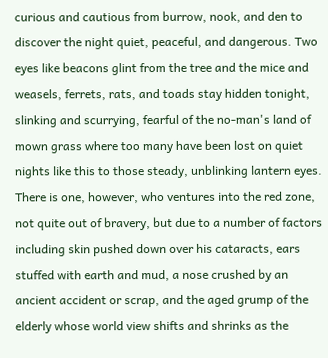curious and cautious from burrow, nook, and den to discover the night quiet, peaceful, and dangerous. Two eyes like beacons glint from the tree and the mice and weasels, ferrets, rats, and toads stay hidden tonight, slinking and scurrying, fearful of the no-man's land of mown grass where too many have been lost on quiet nights like this to those steady, unblinking lantern eyes. There is one, however, who ventures into the red zone, not quite out of bravery, but due to a number of factors including skin pushed down over his cataracts, ears stuffed with earth and mud, a nose crushed by an ancient accident or scrap, and the aged grump of the elderly whose world view shifts and shrinks as the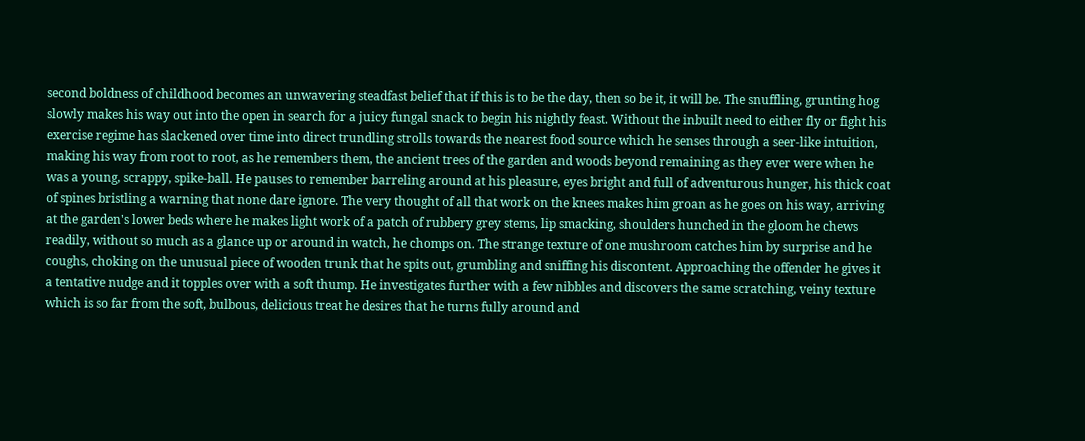second boldness of childhood becomes an unwavering steadfast belief that if this is to be the day, then so be it, it will be. The snuffling, grunting hog slowly makes his way out into the open in search for a juicy fungal snack to begin his nightly feast. Without the inbuilt need to either fly or fight his exercise regime has slackened over time into direct trundling strolls towards the nearest food source which he senses through a seer-like intuition, making his way from root to root, as he remembers them, the ancient trees of the garden and woods beyond remaining as they ever were when he was a young, scrappy, spike-ball. He pauses to remember barreling around at his pleasure, eyes bright and full of adventurous hunger, his thick coat of spines bristling a warning that none dare ignore. The very thought of all that work on the knees makes him groan as he goes on his way, arriving at the garden's lower beds where he makes light work of a patch of rubbery grey stems, lip smacking, shoulders hunched in the gloom he chews readily, without so much as a glance up or around in watch, he chomps on. The strange texture of one mushroom catches him by surprise and he coughs, choking on the unusual piece of wooden trunk that he spits out, grumbling and sniffing his discontent. Approaching the offender he gives it a tentative nudge and it topples over with a soft thump. He investigates further with a few nibbles and discovers the same scratching, veiny texture which is so far from the soft, bulbous, delicious treat he desires that he turns fully around and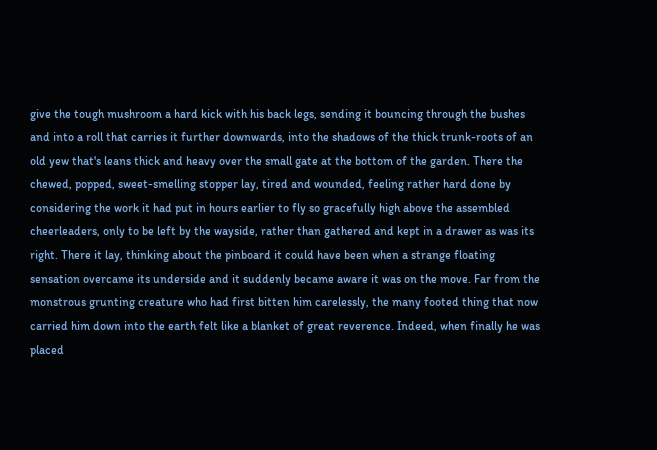give the tough mushroom a hard kick with his back legs, sending it bouncing through the bushes and into a roll that carries it further downwards, into the shadows of the thick trunk-roots of an old yew that's leans thick and heavy over the small gate at the bottom of the garden. There the chewed, popped, sweet-smelling stopper lay, tired and wounded, feeling rather hard done by considering the work it had put in hours earlier to fly so gracefully high above the assembled cheerleaders, only to be left by the wayside, rather than gathered and kept in a drawer as was its right. There it lay, thinking about the pinboard it could have been when a strange floating sensation overcame its underside and it suddenly became aware it was on the move. Far from the monstrous grunting creature who had first bitten him carelessly, the many footed thing that now carried him down into the earth felt like a blanket of great reverence. Indeed, when finally he was placed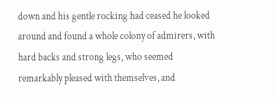down and his gentle rocking had ceased he looked around and found a whole colony of admirers, with hard backs and strong legs, who seemed remarkably pleased with themselves, and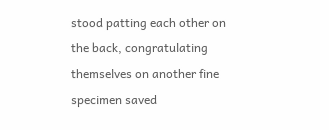stood patting each other on the back, congratulating themselves on another fine specimen saved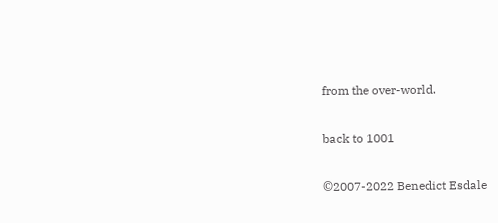from the over-world.

back to 1001

©2007-2022 Benedict Esdale